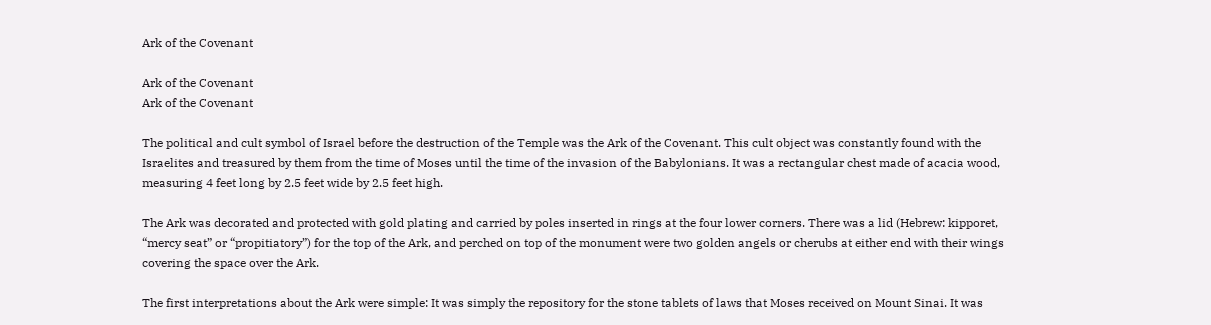Ark of the Covenant

Ark of the Covenant
Ark of the Covenant

The political and cult symbol of Israel before the destruction of the Temple was the Ark of the Covenant. This cult object was constantly found with the Israelites and treasured by them from the time of Moses until the time of the invasion of the Babylonians. It was a rectangular chest made of acacia wood, measuring 4 feet long by 2.5 feet wide by 2.5 feet high.

The Ark was decorated and protected with gold plating and carried by poles inserted in rings at the four lower corners. There was a lid (Hebrew: kipporet, “mercy seat” or “propitiatory”) for the top of the Ark, and perched on top of the monument were two golden angels or cherubs at either end with their wings covering the space over the Ark.

The first interpretations about the Ark were simple: It was simply the repository for the stone tablets of laws that Moses received on Mount Sinai. It was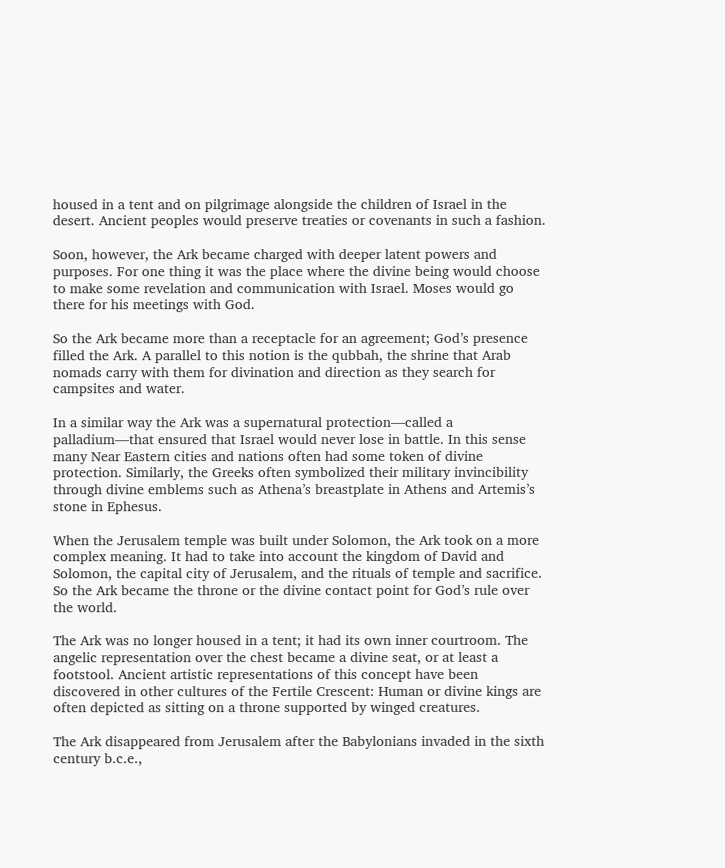housed in a tent and on pilgrimage alongside the children of Israel in the desert. Ancient peoples would preserve treaties or covenants in such a fashion.

Soon, however, the Ark became charged with deeper latent powers and purposes. For one thing it was the place where the divine being would choose to make some revelation and communication with Israel. Moses would go there for his meetings with God.

So the Ark became more than a receptacle for an agreement; God’s presence filled the Ark. A parallel to this notion is the qubbah, the shrine that Arab nomads carry with them for divination and direction as they search for campsites and water.

In a similar way the Ark was a supernatural protection—called a palladium—that ensured that Israel would never lose in battle. In this sense many Near Eastern cities and nations often had some token of divine protection. Similarly, the Greeks often symbolized their military invincibility through divine emblems such as Athena’s breastplate in Athens and Artemis’s stone in Ephesus.

When the Jerusalem temple was built under Solomon, the Ark took on a more complex meaning. It had to take into account the kingdom of David and Solomon, the capital city of Jerusalem, and the rituals of temple and sacrifice. So the Ark became the throne or the divine contact point for God’s rule over the world.

The Ark was no longer housed in a tent; it had its own inner courtroom. The angelic representation over the chest became a divine seat, or at least a footstool. Ancient artistic representations of this concept have been discovered in other cultures of the Fertile Crescent: Human or divine kings are often depicted as sitting on a throne supported by winged creatures.

The Ark disappeared from Jerusalem after the Babylonians invaded in the sixth century b.c.e.,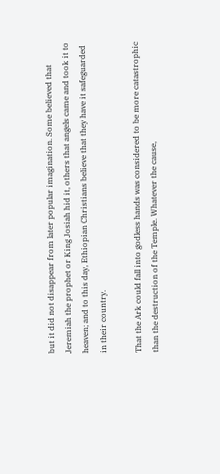but it did not disappear from later popular imagination. Some believed that Jeremiah the prophet or King Josiah hid it, others that angels came and took it to heaven; and to this day, Ethiopian Christians believe that they have it safeguarded in their country.

That the Ark could fall into godless hands was considered to be more catastrophic than the destruction of the Temple. Whatever the cause,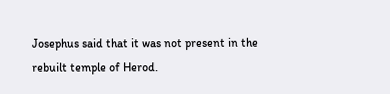Josephus said that it was not present in the rebuilt temple of Herod.